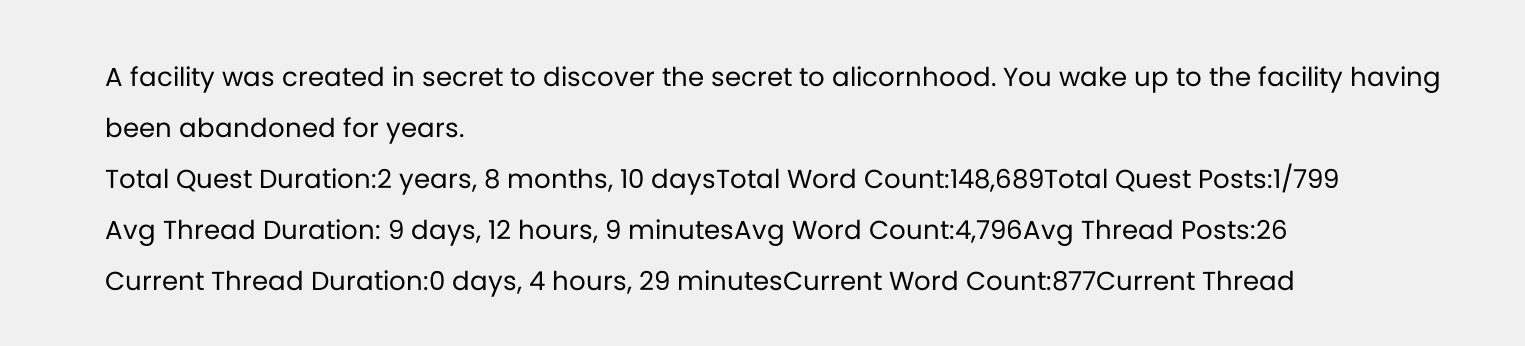A facility was created in secret to discover the secret to alicornhood. You wake up to the facility having been abandoned for years.
Total Quest Duration:2 years, 8 months, 10 daysTotal Word Count:148,689Total Quest Posts:1/799
Avg Thread Duration: 9 days, 12 hours, 9 minutesAvg Word Count:4,796Avg Thread Posts:26
Current Thread Duration:0 days, 4 hours, 29 minutesCurrent Word Count:877Current Thread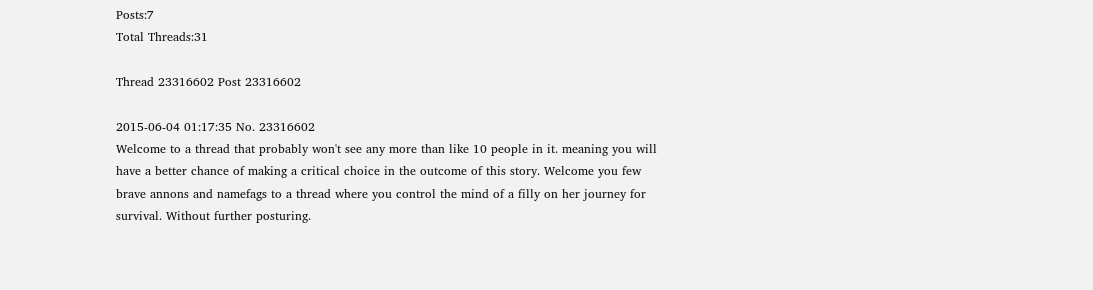Posts:7
Total Threads:31

Thread 23316602 Post 23316602

2015-06-04 01:17:35 No. 23316602
Welcome to a thread that probably won't see any more than like 10 people in it. meaning you will have a better chance of making a critical choice in the outcome of this story. Welcome you few brave annons and namefags to a thread where you control the mind of a filly on her journey for survival. Without further posturing.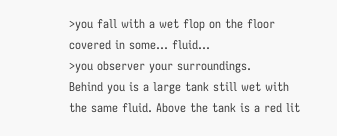>you fall with a wet flop on the floor covered in some... fluid...
>you observer your surroundings.
Behind you is a large tank still wet with the same fluid. Above the tank is a red lit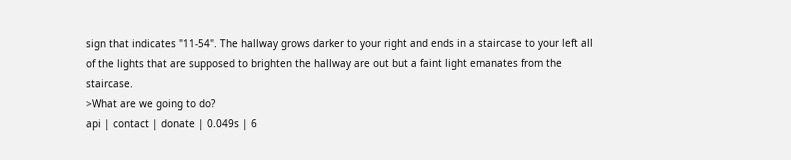sign that indicates "11-54". The hallway grows darker to your right and ends in a staircase to your left all of the lights that are supposed to brighten the hallway are out but a faint light emanates from the staircase.
>What are we going to do?
api | contact | donate | 0.049s | 6